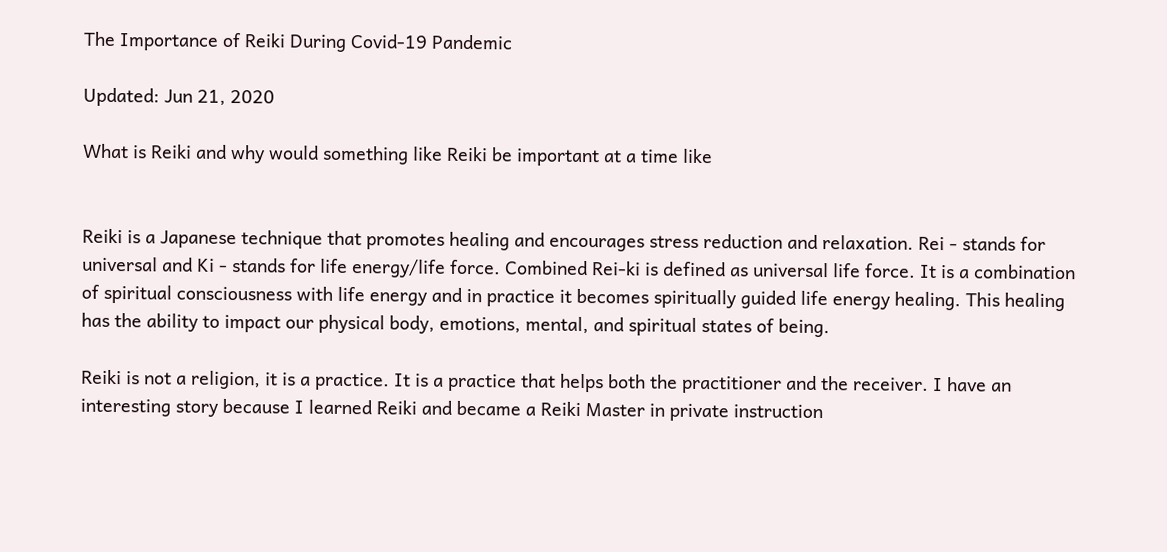The Importance of Reiki During Covid-19 Pandemic

Updated: Jun 21, 2020

What is Reiki and why would something like Reiki be important at a time like


Reiki is a Japanese technique that promotes healing and encourages stress reduction and relaxation. Rei - stands for universal and Ki - stands for life energy/life force. Combined Rei-ki is defined as universal life force. It is a combination of spiritual consciousness with life energy and in practice it becomes spiritually guided life energy healing. This healing has the ability to impact our physical body, emotions, mental, and spiritual states of being.

Reiki is not a religion, it is a practice. It is a practice that helps both the practitioner and the receiver. I have an interesting story because I learned Reiki and became a Reiki Master in private instruction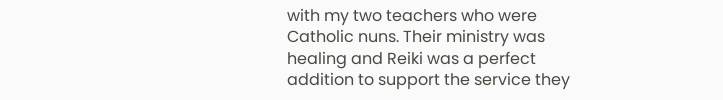with my two teachers who were Catholic nuns. Their ministry was healing and Reiki was a perfect addition to support the service they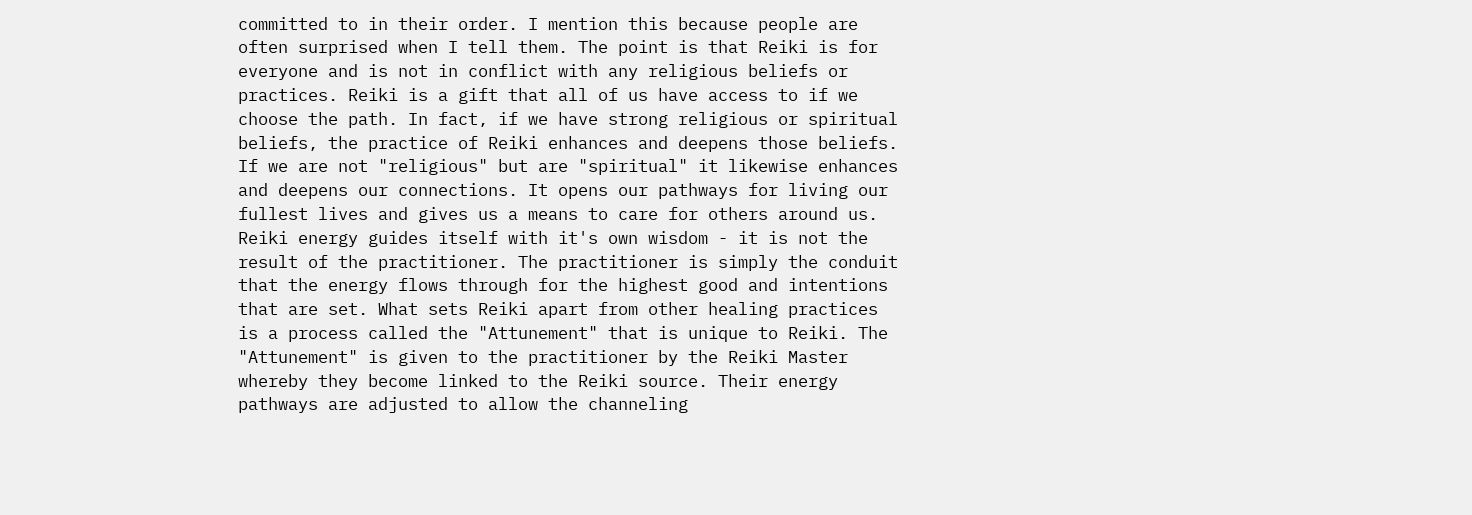committed to in their order. I mention this because people are often surprised when I tell them. The point is that Reiki is for everyone and is not in conflict with any religious beliefs or practices. Reiki is a gift that all of us have access to if we choose the path. In fact, if we have strong religious or spiritual beliefs, the practice of Reiki enhances and deepens those beliefs. If we are not "religious" but are "spiritual" it likewise enhances and deepens our connections. It opens our pathways for living our fullest lives and gives us a means to care for others around us. Reiki energy guides itself with it's own wisdom - it is not the result of the practitioner. The practitioner is simply the conduit that the energy flows through for the highest good and intentions that are set. What sets Reiki apart from other healing practices is a process called the "Attunement" that is unique to Reiki. The "Attunement" is given to the practitioner by the Reiki Master whereby they become linked to the Reiki source. Their energy pathways are adjusted to allow the channeling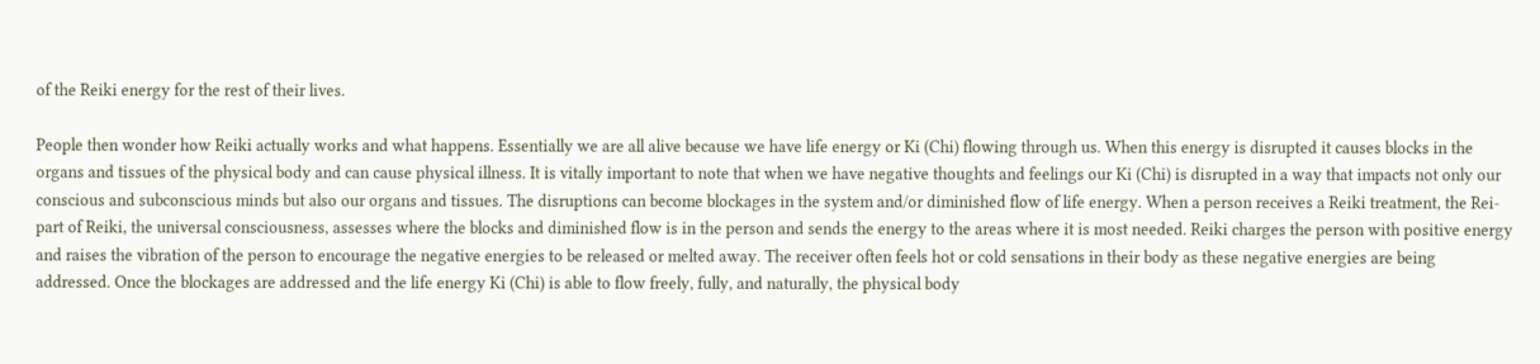of the Reiki energy for the rest of their lives.

People then wonder how Reiki actually works and what happens. Essentially we are all alive because we have life energy or Ki (Chi) flowing through us. When this energy is disrupted it causes blocks in the organs and tissues of the physical body and can cause physical illness. It is vitally important to note that when we have negative thoughts and feelings our Ki (Chi) is disrupted in a way that impacts not only our conscious and subconscious minds but also our organs and tissues. The disruptions can become blockages in the system and/or diminished flow of life energy. When a person receives a Reiki treatment, the Rei- part of Reiki, the universal consciousness, assesses where the blocks and diminished flow is in the person and sends the energy to the areas where it is most needed. Reiki charges the person with positive energy and raises the vibration of the person to encourage the negative energies to be released or melted away. The receiver often feels hot or cold sensations in their body as these negative energies are being addressed. Once the blockages are addressed and the life energy Ki (Chi) is able to flow freely, fully, and naturally, the physical body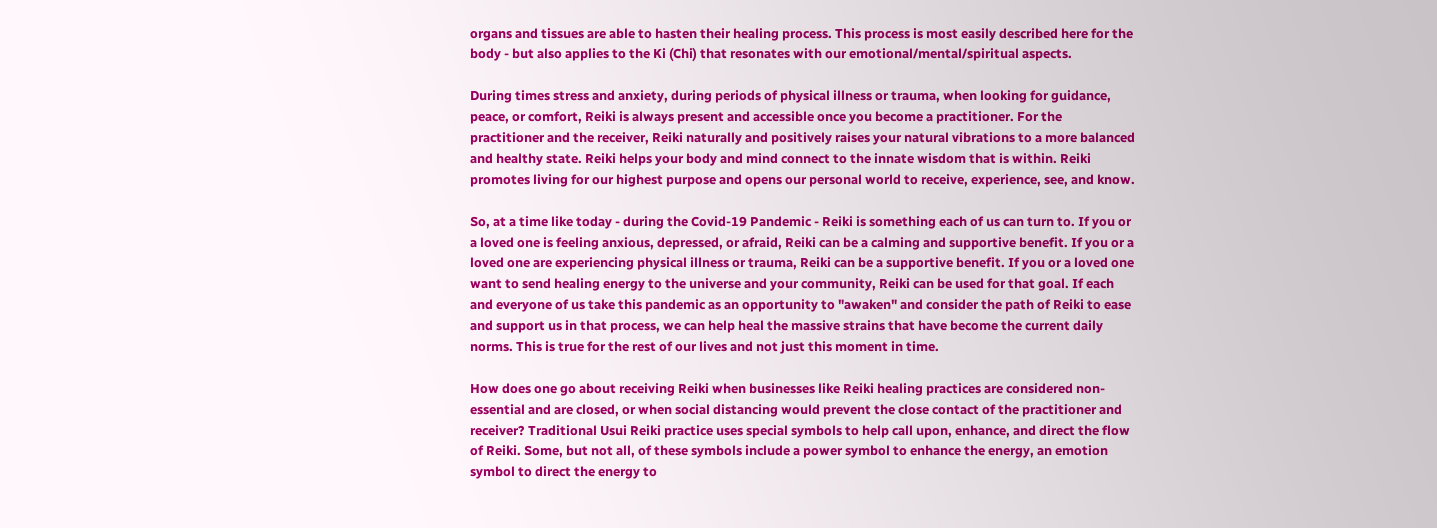organs and tissues are able to hasten their healing process. This process is most easily described here for the body - but also applies to the Ki (Chi) that resonates with our emotional/mental/spiritual aspects.

During times stress and anxiety, during periods of physical illness or trauma, when looking for guidance, peace, or comfort, Reiki is always present and accessible once you become a practitioner. For the practitioner and the receiver, Reiki naturally and positively raises your natural vibrations to a more balanced and healthy state. Reiki helps your body and mind connect to the innate wisdom that is within. Reiki promotes living for our highest purpose and opens our personal world to receive, experience, see, and know.

So, at a time like today - during the Covid-19 Pandemic - Reiki is something each of us can turn to. If you or a loved one is feeling anxious, depressed, or afraid, Reiki can be a calming and supportive benefit. If you or a loved one are experiencing physical illness or trauma, Reiki can be a supportive benefit. If you or a loved one want to send healing energy to the universe and your community, Reiki can be used for that goal. If each and everyone of us take this pandemic as an opportunity to "awaken" and consider the path of Reiki to ease and support us in that process, we can help heal the massive strains that have become the current daily norms. This is true for the rest of our lives and not just this moment in time.

How does one go about receiving Reiki when businesses like Reiki healing practices are considered non-essential and are closed, or when social distancing would prevent the close contact of the practitioner and receiver? Traditional Usui Reiki practice uses special symbols to help call upon, enhance, and direct the flow of Reiki. Some, but not all, of these symbols include a power symbol to enhance the energy, an emotion symbol to direct the energy to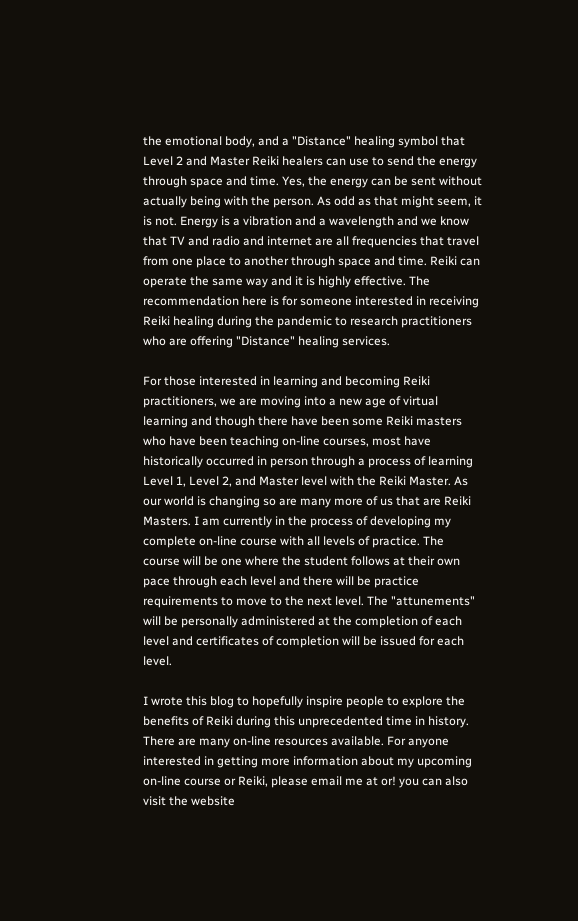the emotional body, and a "Distance" healing symbol that Level 2 and Master Reiki healers can use to send the energy through space and time. Yes, the energy can be sent without actually being with the person. As odd as that might seem, it is not. Energy is a vibration and a wavelength and we know that TV and radio and internet are all frequencies that travel from one place to another through space and time. Reiki can operate the same way and it is highly effective. The recommendation here is for someone interested in receiving Reiki healing during the pandemic to research practitioners who are offering "Distance" healing services.

For those interested in learning and becoming Reiki practitioners, we are moving into a new age of virtual learning and though there have been some Reiki masters who have been teaching on-line courses, most have historically occurred in person through a process of learning Level 1, Level 2, and Master level with the Reiki Master. As our world is changing so are many more of us that are Reiki Masters. I am currently in the process of developing my complete on-line course with all levels of practice. The course will be one where the student follows at their own pace through each level and there will be practice requirements to move to the next level. The "attunements" will be personally administered at the completion of each level and certificates of completion will be issued for each level.

I wrote this blog to hopefully inspire people to explore the benefits of Reiki during this unprecedented time in history. There are many on-line resources available. For anyone interested in getting more information about my upcoming on-line course or Reiki, please email me at or! you can also visit the website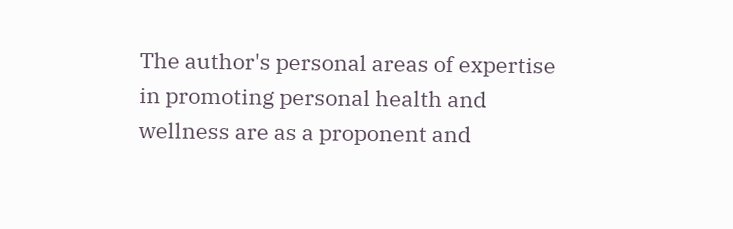The author's personal areas of expertise in promoting personal health and wellness are as a proponent and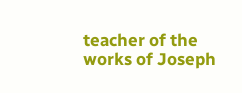teacher of the works of Joseph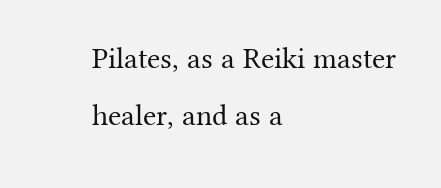Pilates, as a Reiki master healer, and as a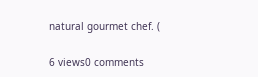natural gourmet chef. (

6 views0 comments